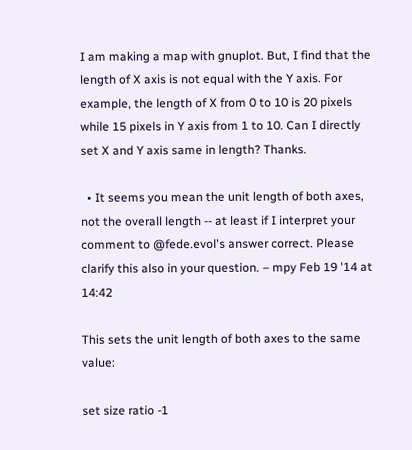I am making a map with gnuplot. But, I find that the length of X axis is not equal with the Y axis. For example, the length of X from 0 to 10 is 20 pixels while 15 pixels in Y axis from 1 to 10. Can I directly set X and Y axis same in length? Thanks.

  • It seems you mean the unit length of both axes, not the overall length -- at least if I interpret your comment to @fede.evol's answer correct. Please clarify this also in your question. – mpy Feb 19 '14 at 14:42

This sets the unit length of both axes to the same value:

set size ratio -1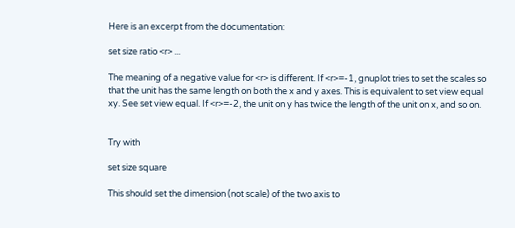Here is an excerpt from the documentation:

set size ratio <r> ...

The meaning of a negative value for <r> is different. If <r>=-1, gnuplot tries to set the scales so that the unit has the same length on both the x and y axes. This is equivalent to set view equal xy. See set view equal. If <r>=-2, the unit on y has twice the length of the unit on x, and so on.


Try with

set size square

This should set the dimension (not scale) of the two axis to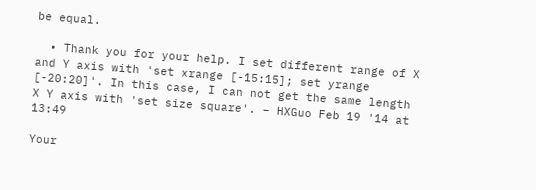be equal.

  • Thank you for your help. I set different range of X and Y axis with 'set xrange [-15:15]; set yrange [-20:20]'. In this case, I can not get the same length X Y axis with 'set size square'. – HXGuo Feb 19 '14 at 13:49

Your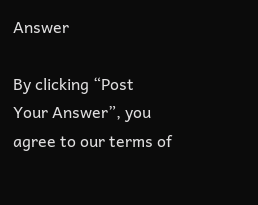Answer

By clicking “Post Your Answer”, you agree to our terms of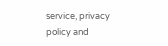service, privacy policy and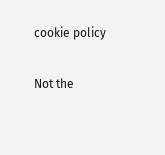cookie policy

Not the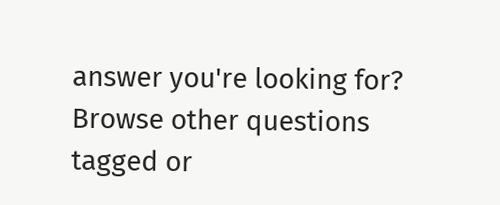answer you're looking for? Browse other questions tagged or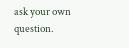ask your own question.